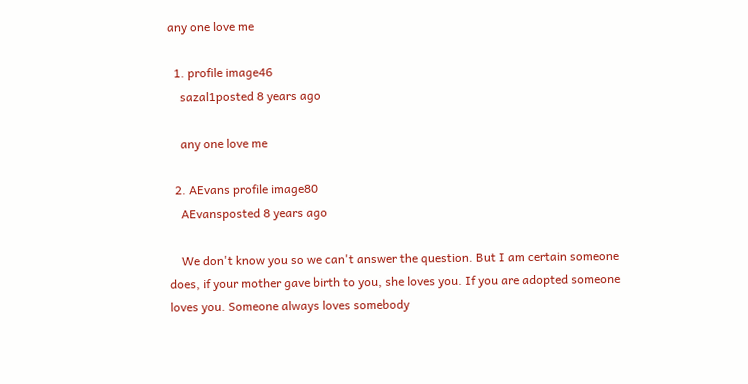any one love me

  1. profile image46
    sazal1posted 8 years ago

    any one love me

  2. AEvans profile image80
    AEvansposted 8 years ago

    We don't know you so we can't answer the question. But I am certain someone does, if your mother gave birth to you, she loves you. If you are adopted someone loves you. Someone always loves somebody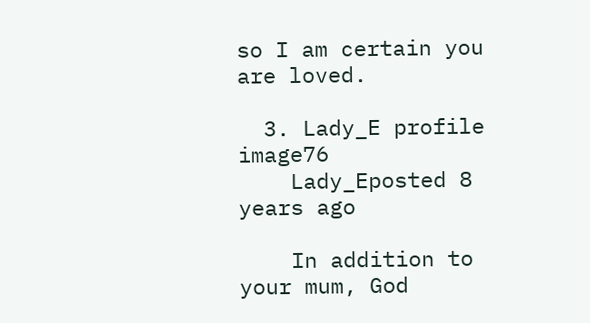so I am certain you are loved.

  3. Lady_E profile image76
    Lady_Eposted 8 years ago

    In addition to your mum, God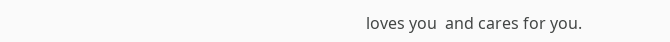loves you  and cares for you.